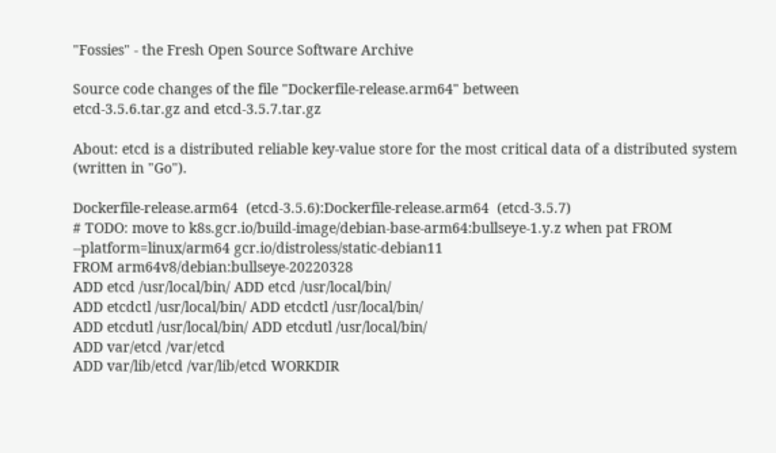"Fossies" - the Fresh Open Source Software Archive

Source code changes of the file "Dockerfile-release.arm64" between
etcd-3.5.6.tar.gz and etcd-3.5.7.tar.gz

About: etcd is a distributed reliable key-value store for the most critical data of a distributed system (written in "Go").

Dockerfile-release.arm64  (etcd-3.5.6):Dockerfile-release.arm64  (etcd-3.5.7)
# TODO: move to k8s.gcr.io/build-image/debian-base-arm64:bullseye-1.y.z when pat FROM --platform=linux/arm64 gcr.io/distroless/static-debian11
FROM arm64v8/debian:bullseye-20220328
ADD etcd /usr/local/bin/ ADD etcd /usr/local/bin/
ADD etcdctl /usr/local/bin/ ADD etcdctl /usr/local/bin/
ADD etcdutl /usr/local/bin/ ADD etcdutl /usr/local/bin/
ADD var/etcd /var/etcd
ADD var/lib/etcd /var/lib/etcd WORKDIR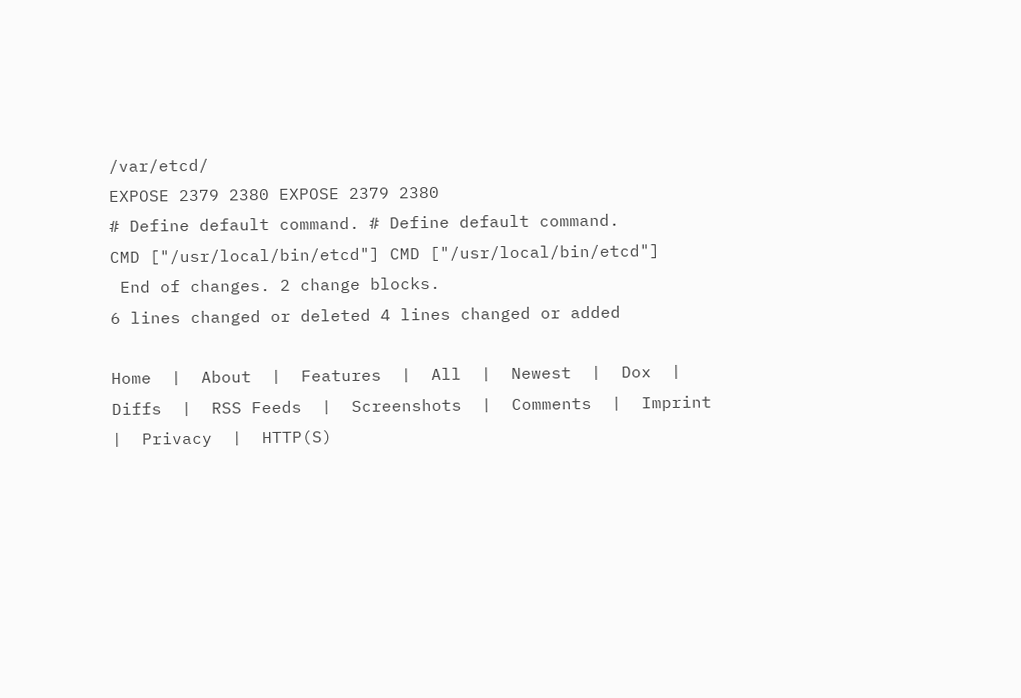/var/etcd/
EXPOSE 2379 2380 EXPOSE 2379 2380
# Define default command. # Define default command.
CMD ["/usr/local/bin/etcd"] CMD ["/usr/local/bin/etcd"]
 End of changes. 2 change blocks.
6 lines changed or deleted 4 lines changed or added

Home  |  About  |  Features  |  All  |  Newest  |  Dox  |  Diffs  |  RSS Feeds  |  Screenshots  |  Comments  |  Imprint  |  Privacy  |  HTTP(S)